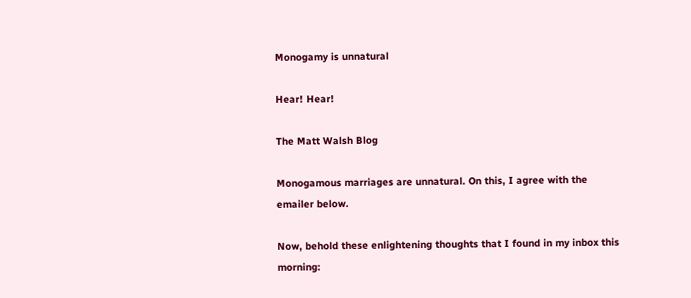Monogamy is unnatural

Hear! Hear!

The Matt Walsh Blog

Monogamous marriages are unnatural. On this, I agree with the emailer below.

Now, behold these enlightening thoughts that I found in my inbox this morning: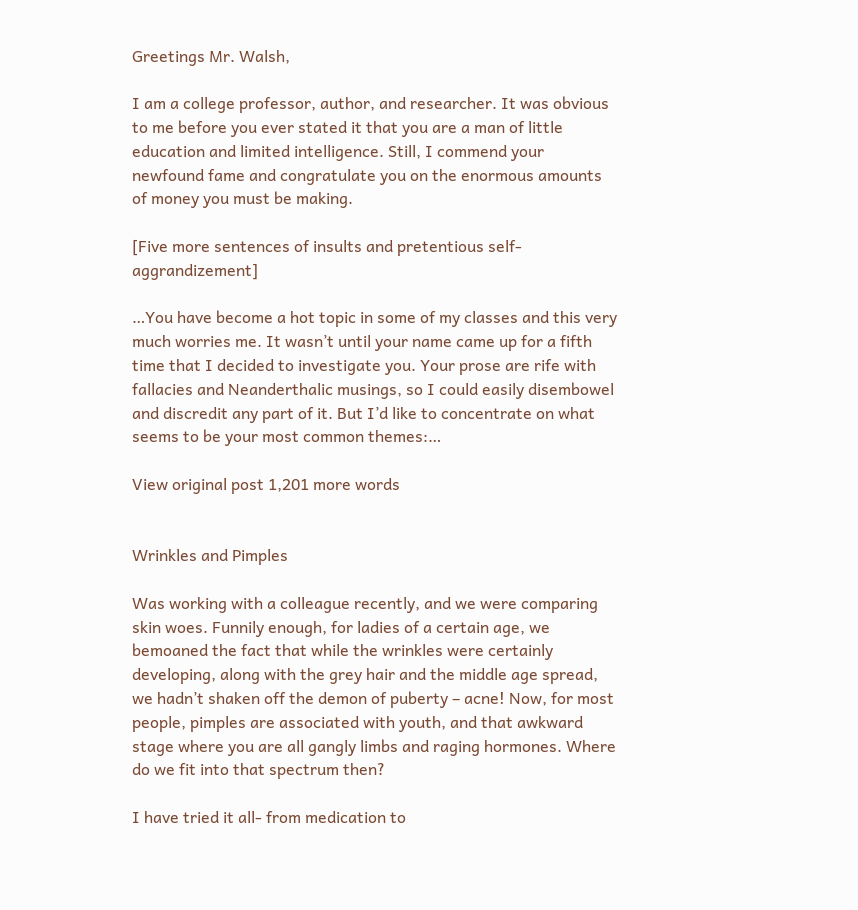Greetings Mr. Walsh,

I am a college professor, author, and researcher. It was obvious to me before you ever stated it that you are a man of little education and limited intelligence. Still, I commend your newfound fame and congratulate you on the enormous amounts of money you must be making.

[Five more sentences of insults and pretentious self-aggrandizement]

…You have become a hot topic in some of my classes and this very much worries me. It wasn’t until your name came up for a fifth time that I decided to investigate you. Your prose are rife with fallacies and Neanderthalic musings, so I could easily disembowel and discredit any part of it. But I’d like to concentrate on what seems to be your most common themes:…

View original post 1,201 more words


Wrinkles and Pimples

Was working with a colleague recently, and we were comparing skin woes. Funnily enough, for ladies of a certain age, we bemoaned the fact that while the wrinkles were certainly developing, along with the grey hair and the middle age spread, we hadn’t shaken off the demon of puberty – acne! Now, for most people, pimples are associated with youth, and that awkward stage where you are all gangly limbs and raging hormones. Where do we fit into that spectrum then?

I have tried it all- from medication to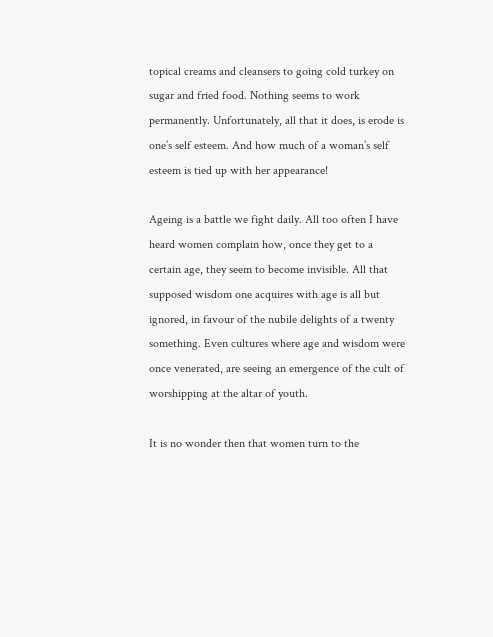topical creams and cleansers to going cold turkey on sugar and fried food. Nothing seems to work permanently. Unfortunately, all that it does, is erode is one’s self esteem. And how much of a woman’s self esteem is tied up with her appearance!

Ageing is a battle we fight daily. All too often I have heard women complain how, once they get to a certain age, they seem to become invisible. All that supposed wisdom one acquires with age is all but ignored, in favour of the nubile delights of a twenty something. Even cultures where age and wisdom were once venerated, are seeing an emergence of the cult of worshipping at the altar of youth.

It is no wonder then that women turn to the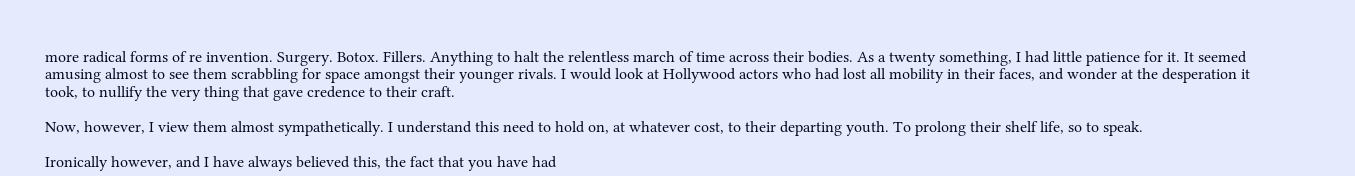more radical forms of re invention. Surgery. Botox. Fillers. Anything to halt the relentless march of time across their bodies. As a twenty something, I had little patience for it. It seemed amusing almost to see them scrabbling for space amongst their younger rivals. I would look at Hollywood actors who had lost all mobility in their faces, and wonder at the desperation it took, to nullify the very thing that gave credence to their craft.

Now, however, I view them almost sympathetically. I understand this need to hold on, at whatever cost, to their departing youth. To prolong their shelf life, so to speak.

Ironically however, and I have always believed this, the fact that you have had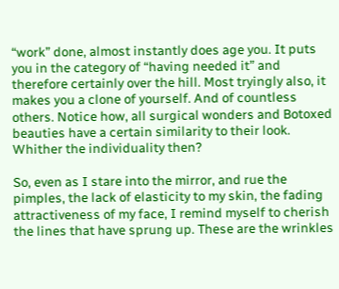“work” done, almost instantly does age you. It puts you in the category of “having needed it” and therefore certainly over the hill. Most tryingly also, it makes you a clone of yourself. And of countless others. Notice how, all surgical wonders and Botoxed beauties have a certain similarity to their look. Whither the individuality then?

So, even as I stare into the mirror, and rue the pimples, the lack of elasticity to my skin, the fading attractiveness of my face, I remind myself to cherish the lines that have sprung up. These are the wrinkles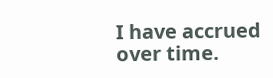I have accrued over time.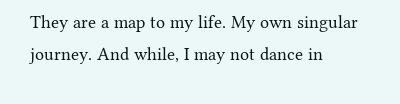They are a map to my life. My own singular journey. And while, I may not dance in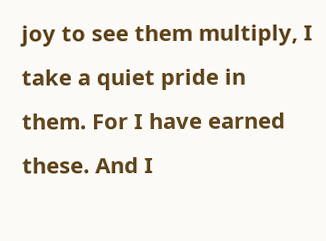joy to see them multiply, I take a quiet pride in them. For I have earned these. And I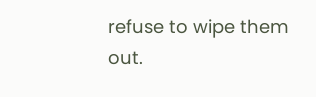refuse to wipe them out.